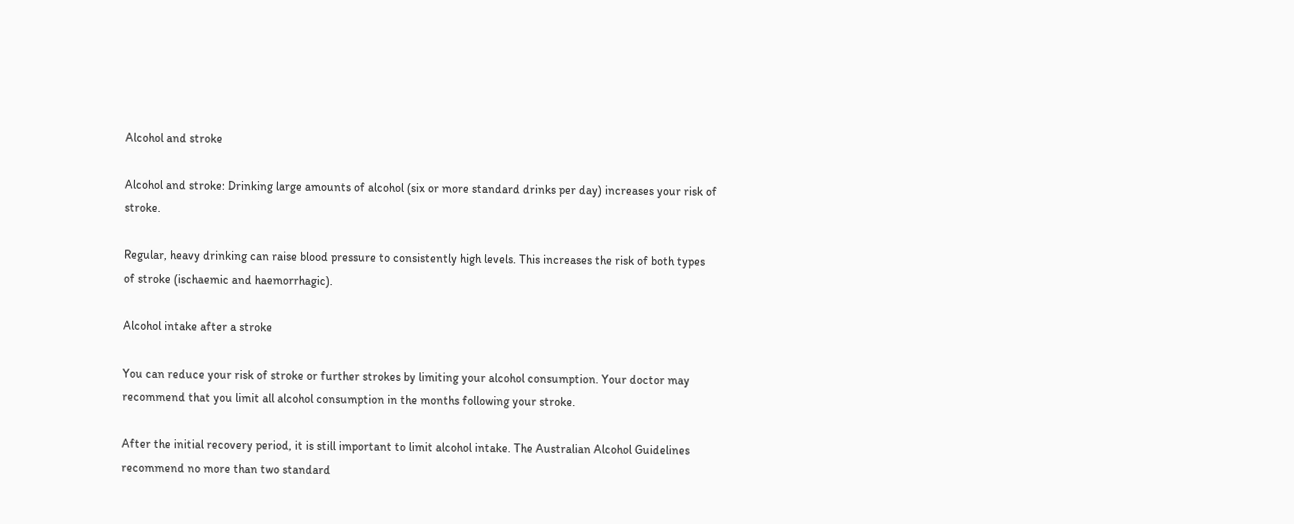Alcohol and stroke

Alcohol and stroke: Drinking large amounts of alcohol (six or more standard drinks per day) increases your risk of stroke.

Regular, heavy drinking can raise blood pressure to consistently high levels. This increases the risk of both types of stroke (ischaemic and haemorrhagic).

Alcohol intake after a stroke

You can reduce your risk of stroke or further strokes by limiting your alcohol consumption. Your doctor may recommend that you limit all alcohol consumption in the months following your stroke.

After the initial recovery period, it is still important to limit alcohol intake. The Australian Alcohol Guidelines recommend no more than two standard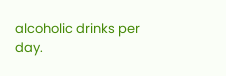alcoholic drinks per day.